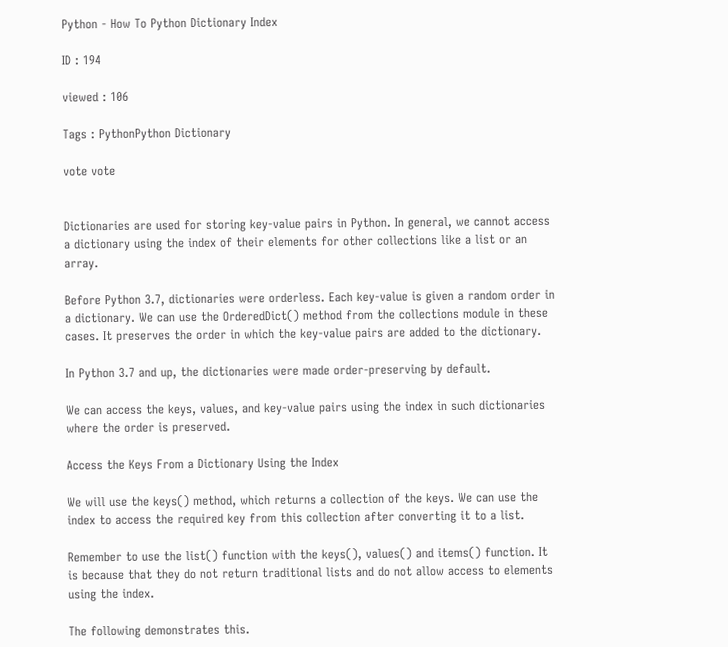Python - How To Python Dictionary Index

ID : 194

viewed : 106

Tags : PythonPython Dictionary

vote vote


Dictionaries are used for storing key-value pairs in Python. In general, we cannot access a dictionary using the index of their elements for other collections like a list or an array.

Before Python 3.7, dictionaries were orderless. Each key-value is given a random order in a dictionary. We can use the OrderedDict() method from the collections module in these cases. It preserves the order in which the key-value pairs are added to the dictionary.

In Python 3.7 and up, the dictionaries were made order-preserving by default.

We can access the keys, values, and key-value pairs using the index in such dictionaries where the order is preserved.

Access the Keys From a Dictionary Using the Index

We will use the keys() method, which returns a collection of the keys. We can use the index to access the required key from this collection after converting it to a list.

Remember to use the list() function with the keys(), values() and items() function. It is because that they do not return traditional lists and do not allow access to elements using the index.

The following demonstrates this.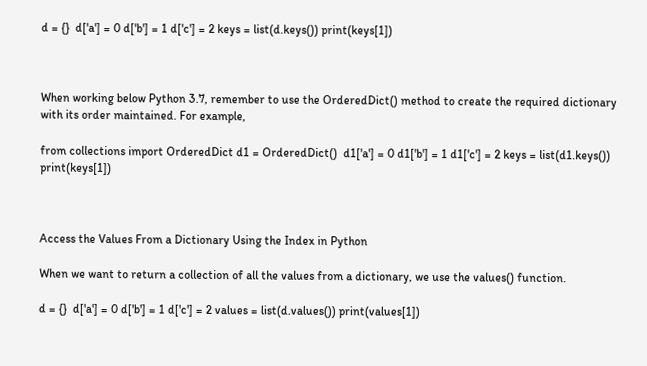d = {}  d['a'] = 0 d['b'] = 1 d['c'] = 2 keys = list(d.keys()) print(keys[1])



When working below Python 3.7, remember to use the OrderedDict() method to create the required dictionary with its order maintained. For example,

from collections import OrderedDict d1 = OrderedDict()  d1['a'] = 0 d1['b'] = 1 d1['c'] = 2 keys = list(d1.keys()) print(keys[1])



Access the Values From a Dictionary Using the Index in Python

When we want to return a collection of all the values from a dictionary, we use the values() function.

d = {}  d['a'] = 0 d['b'] = 1 d['c'] = 2 values = list(d.values()) print(values[1])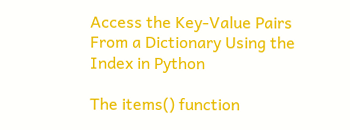Access the Key-Value Pairs From a Dictionary Using the Index in Python

The items() function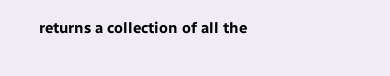returns a collection of all the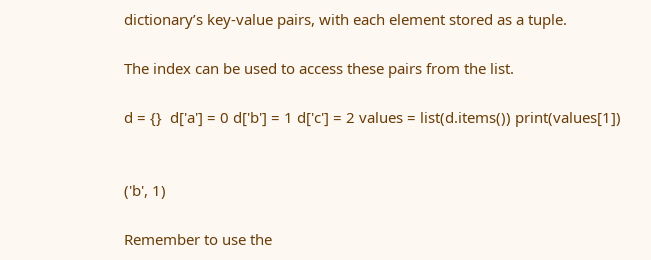dictionary’s key-value pairs, with each element stored as a tuple.

The index can be used to access these pairs from the list.

d = {}  d['a'] = 0 d['b'] = 1 d['c'] = 2 values = list(d.items()) print(values[1])


('b', 1)

Remember to use the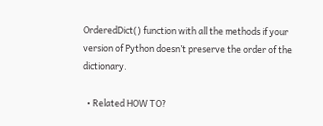OrderedDict() function with all the methods if your version of Python doesn’t preserve the order of the dictionary.

  • Related HOW TO?